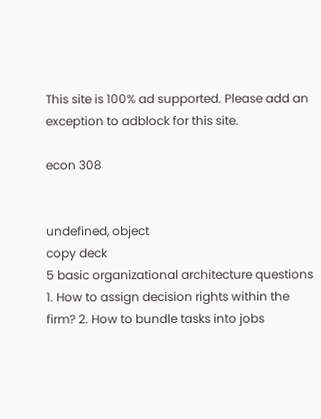This site is 100% ad supported. Please add an exception to adblock for this site.

econ 308


undefined, object
copy deck
5 basic organizational architecture questions
1. How to assign decision rights within the firm? 2. How to bundle tasks into jobs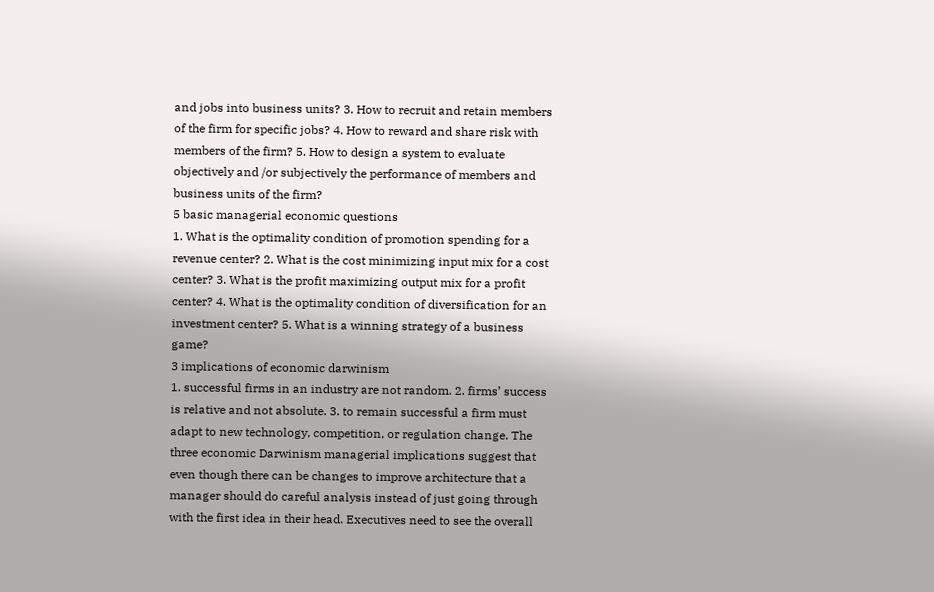and jobs into business units? 3. How to recruit and retain members of the firm for specific jobs? 4. How to reward and share risk with members of the firm? 5. How to design a system to evaluate objectively and /or subjectively the performance of members and business units of the firm?
5 basic managerial economic questions
1. What is the optimality condition of promotion spending for a revenue center? 2. What is the cost minimizing input mix for a cost center? 3. What is the profit maximizing output mix for a profit center? 4. What is the optimality condition of diversification for an investment center? 5. What is a winning strategy of a business game?
3 implications of economic darwinism
1. successful firms in an industry are not random. 2. firms’ success is relative and not absolute. 3. to remain successful a firm must adapt to new technology, competition, or regulation change. The three economic Darwinism managerial implications suggest that even though there can be changes to improve architecture that a manager should do careful analysis instead of just going through with the first idea in their head. Executives need to see the overall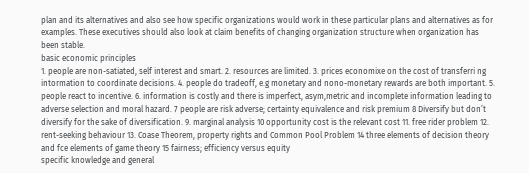plan and its alternatives and also see how specific organizations would work in these particular plans and alternatives as for examples. These executives should also look at claim benefits of changing organization structure when organization has been stable.
basic economic principles
1. people are non-satiated, self interest and smart. 2. resources are limited. 3. prices economixe on the cost of transferri ng intormation to coordinate decisions. 4. people do tradeoff, e.g monetary and nono-monetary rewards are both important. 5. people react to incentive. 6. information is costly and there is imperfect, asym,metric and incomplete information leading to adverse selection and moral hazard. 7 people are risk adverse; certainty equivalence and risk premium 8 Diversify but don’t diversify for the sake of diversification. 9. marginal analysis 10 opportunity cost is the relevant cost 11. free rider problem 12. rent-seeking behaviour 13. Coase Theorem, property rights and Common Pool Problem 14 three elements of decision theory and fce elements of game theory 15 fairness; efficiency versus equity
specific knowledge and general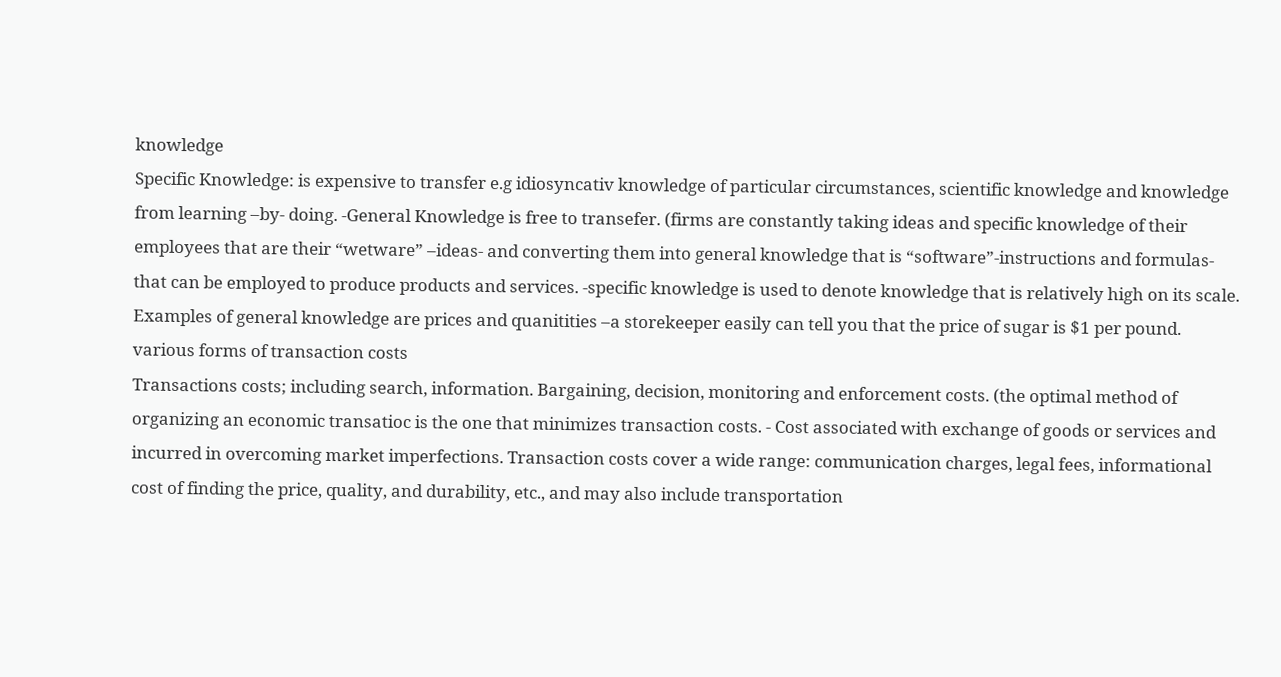knowledge
Specific Knowledge: is expensive to transfer e.g idiosyncativ knowledge of particular circumstances, scientific knowledge and knowledge from learning –by- doing. -General Knowledge is free to transefer. (firms are constantly taking ideas and specific knowledge of their employees that are their “wetware” –ideas- and converting them into general knowledge that is “software”-instructions and formulas- that can be employed to produce products and services. -specific knowledge is used to denote knowledge that is relatively high on its scale. Examples of general knowledge are prices and quanitities –a storekeeper easily can tell you that the price of sugar is $1 per pound.
various forms of transaction costs
Transactions costs; including search, information. Bargaining, decision, monitoring and enforcement costs. (the optimal method of organizing an economic transatioc is the one that minimizes transaction costs. - Cost associated with exchange of goods or services and incurred in overcoming market imperfections. Transaction costs cover a wide range: communication charges, legal fees, informational cost of finding the price, quality, and durability, etc., and may also include transportation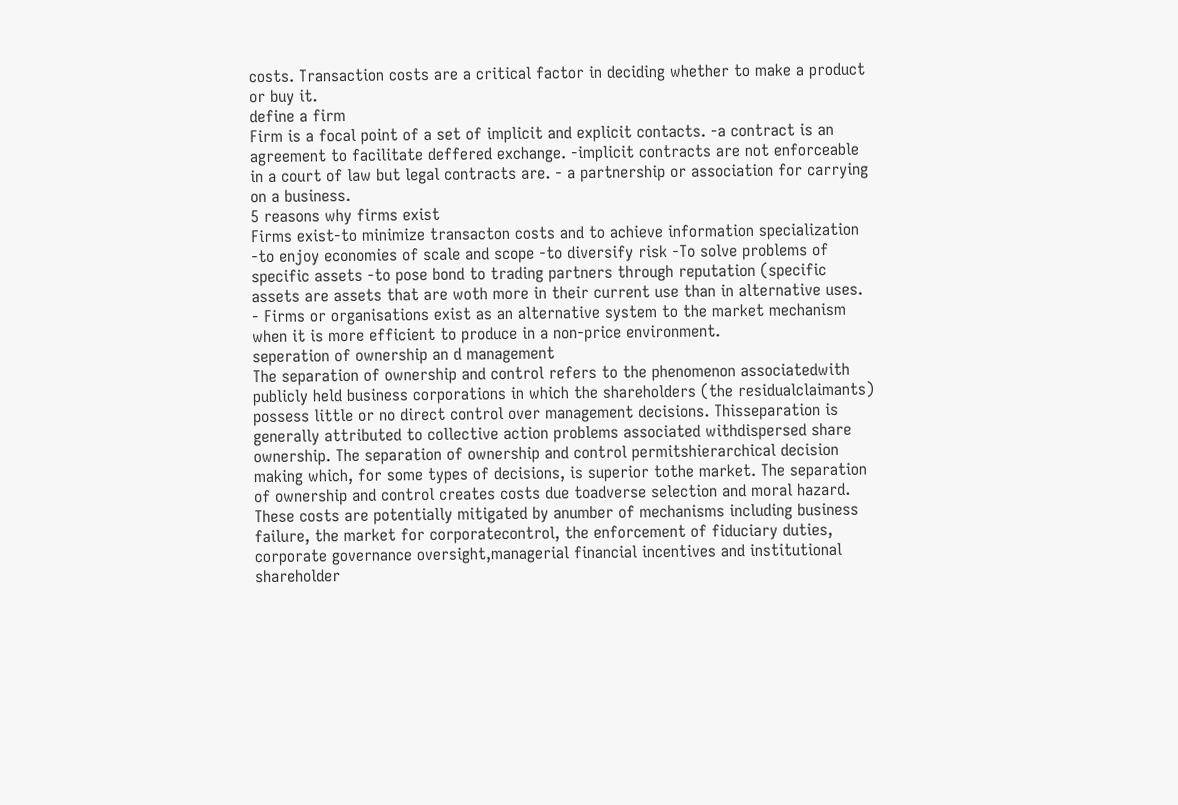costs. Transaction costs are a critical factor in deciding whether to make a product or buy it.
define a firm
Firm is a focal point of a set of implicit and explicit contacts. -a contract is an agreement to facilitate deffered exchange. -implicit contracts are not enforceable in a court of law but legal contracts are. - a partnership or association for carrying on a business.
5 reasons why firms exist
Firms exist-to minimize transacton costs and to achieve information specialization -to enjoy economies of scale and scope -to diversify risk -To solve problems of specific assets -to pose bond to trading partners through reputation (specific assets are assets that are woth more in their current use than in alternative uses. - Firms or organisations exist as an alternative system to the market mechanism when it is more efficient to produce in a non-price environment.
seperation of ownership an d management
The separation of ownership and control refers to the phenomenon associatedwith publicly held business corporations in which the shareholders (the residualclaimants) possess little or no direct control over management decisions. Thisseparation is generally attributed to collective action problems associated withdispersed share ownership. The separation of ownership and control permitshierarchical decision making which, for some types of decisions, is superior tothe market. The separation of ownership and control creates costs due toadverse selection and moral hazard. These costs are potentially mitigated by anumber of mechanisms including business failure, the market for corporatecontrol, the enforcement of fiduciary duties, corporate governance oversight,managerial financial incentives and institutional shareholder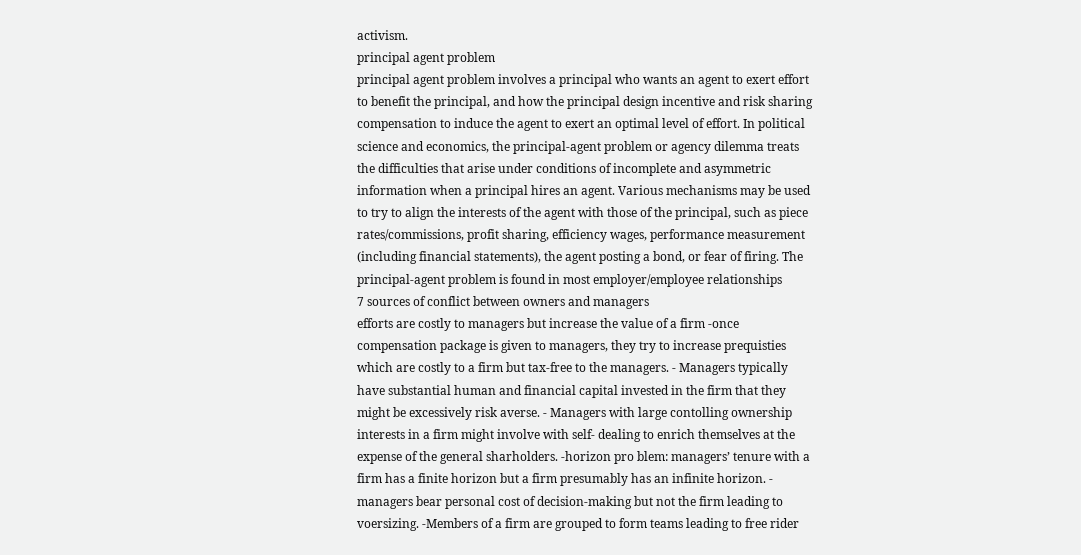activism.
principal agent problem
principal agent problem involves a principal who wants an agent to exert effort to benefit the principal, and how the principal design incentive and risk sharing compensation to induce the agent to exert an optimal level of effort. In political science and economics, the principal-agent problem or agency dilemma treats the difficulties that arise under conditions of incomplete and asymmetric information when a principal hires an agent. Various mechanisms may be used to try to align the interests of the agent with those of the principal, such as piece rates/commissions, profit sharing, efficiency wages, performance measurement (including financial statements), the agent posting a bond, or fear of firing. The principal-agent problem is found in most employer/employee relationships
7 sources of conflict between owners and managers
efforts are costly to managers but increase the value of a firm -once compensation package is given to managers, they try to increase prequisties which are costly to a firm but tax-free to the managers. - Managers typically have substantial human and financial capital invested in the firm that they might be excessively risk averse. - Managers with large contolling ownership interests in a firm might involve with self- dealing to enrich themselves at the expense of the general sharholders. -horizon pro blem: managers’ tenure with a firm has a finite horizon but a firm presumably has an infinite horizon. - managers bear personal cost of decision-making but not the firm leading to voersizing. -Members of a firm are grouped to form teams leading to free rider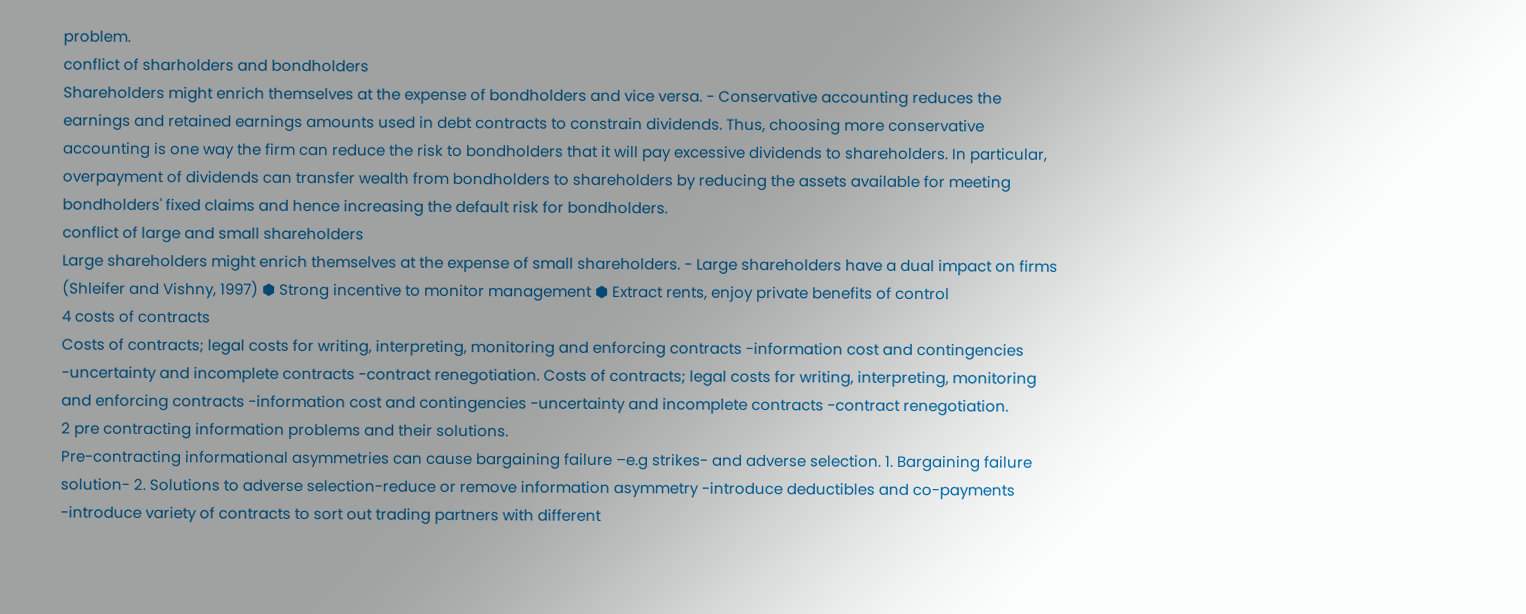problem.
conflict of sharholders and bondholders
Shareholders might enrich themselves at the expense of bondholders and vice versa. - Conservative accounting reduces the earnings and retained earnings amounts used in debt contracts to constrain dividends. Thus, choosing more conservative accounting is one way the firm can reduce the risk to bondholders that it will pay excessive dividends to shareholders. In particular, overpayment of dividends can transfer wealth from bondholders to shareholders by reducing the assets available for meeting bondholders' fixed claims and hence increasing the default risk for bondholders.
conflict of large and small shareholders
Large shareholders might enrich themselves at the expense of small shareholders. - Large shareholders have a dual impact on firms (Shleifer and Vishny, 1997) ⬢ Strong incentive to monitor management ⬢ Extract rents, enjoy private benefits of control
4 costs of contracts
Costs of contracts; legal costs for writing, interpreting, monitoring and enforcing contracts -information cost and contingencies -uncertainty and incomplete contracts -contract renegotiation. Costs of contracts; legal costs for writing, interpreting, monitoring and enforcing contracts -information cost and contingencies -uncertainty and incomplete contracts -contract renegotiation.
2 pre contracting information problems and their solutions.
Pre-contracting informational asymmetries can cause bargaining failure –e.g strikes- and adverse selection. 1. Bargaining failure solution- 2. Solutions to adverse selection-reduce or remove information asymmetry -introduce deductibles and co-payments -introduce variety of contracts to sort out trading partners with different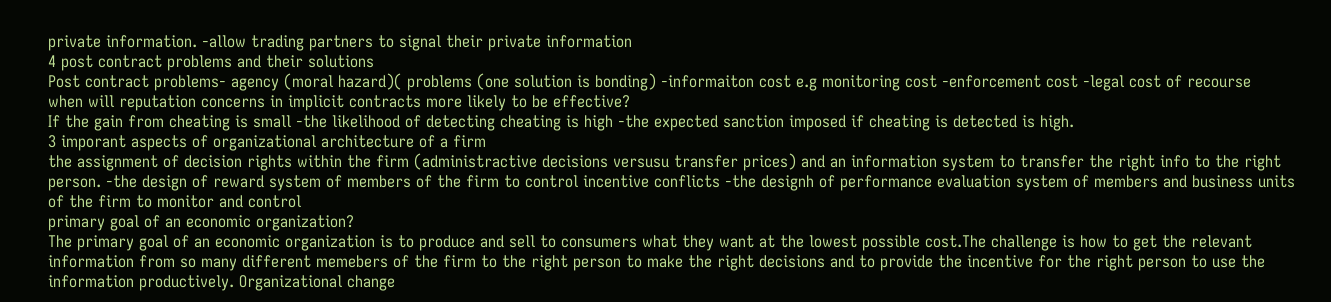private information. -allow trading partners to signal their private information
4 post contract problems and their solutions
Post contract problems- agency (moral hazard)( problems (one solution is bonding) -informaiton cost e.g monitoring cost -enforcement cost -legal cost of recourse
when will reputation concerns in implicit contracts more likely to be effective?
If the gain from cheating is small -the likelihood of detecting cheating is high -the expected sanction imposed if cheating is detected is high.
3 imporant aspects of organizational architecture of a firm
the assignment of decision rights within the firm (administractive decisions versusu transfer prices) and an information system to transfer the right info to the right person. -the design of reward system of members of the firm to control incentive conflicts -the designh of performance evaluation system of members and business units of the firm to monitor and control
primary goal of an economic organization?
The primary goal of an economic organization is to produce and sell to consumers what they want at the lowest possible cost.The challenge is how to get the relevant information from so many different memebers of the firm to the right person to make the right decisions and to provide the incentive for the right person to use the information productively. Organizational change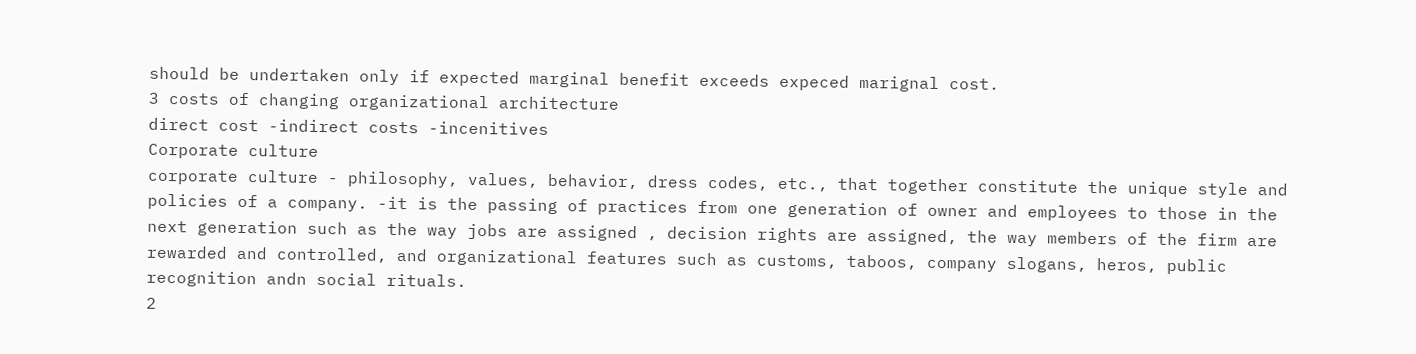should be undertaken only if expected marginal benefit exceeds expeced marignal cost.
3 costs of changing organizational architecture
direct cost -indirect costs -incenitives
Corporate culture
corporate culture - philosophy, values, behavior, dress codes, etc., that together constitute the unique style and policies of a company. -it is the passing of practices from one generation of owner and employees to those in the next generation such as the way jobs are assigned , decision rights are assigned, the way members of the firm are rewarded and controlled, and organizational features such as customs, taboos, company slogans, heros, public recognition andn social rituals.
2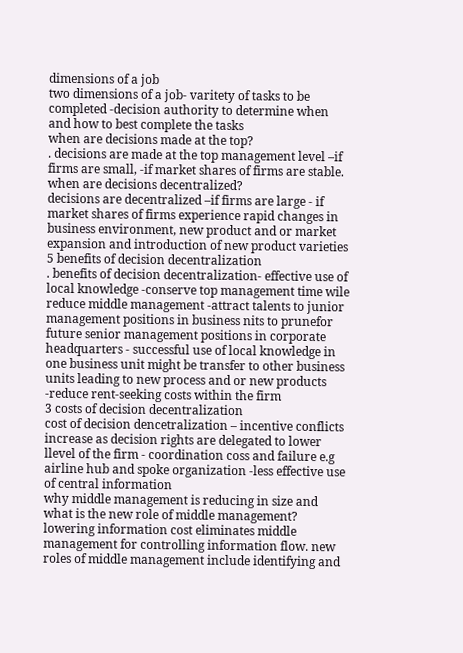dimensions of a job
two dimensions of a job- varitety of tasks to be completed -decision authority to determine when and how to best complete the tasks
when are decisions made at the top?
. decisions are made at the top management level –if firms are small, -if market shares of firms are stable.
when are decisions decentralized?
decisions are decentralized –if firms are large - if market shares of firms experience rapid changes in business environment, new product and or market expansion and introduction of new product varieties
5 benefits of decision decentralization
. benefits of decision decentralization- effective use of local knowledge -conserve top management time wile reduce middle management -attract talents to junior management positions in business nits to prunefor future senior management positions in corporate headquarters - successful use of local knowledge in one business unit might be transfer to other business units leading to new process and or new products -reduce rent-seeking costs within the firm
3 costs of decision decentralization
cost of decision dencetralization – incentive conflicts increase as decision rights are delegated to lower llevel of the firm - coordination coss and failure e.g airline hub and spoke organization -less effective use of central information
why middle management is reducing in size and what is the new role of middle management?
lowering information cost eliminates middle management for controlling information flow. new roles of middle management include identifying and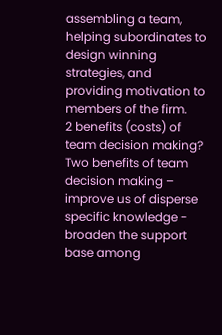assembling a team, helping subordinates to design winning strategies, and providing motivation to members of the firm.
2 benefits (costs) of team decision making?
Two benefits of team decision making – improve us of disperse specific knowledge - broaden the support base among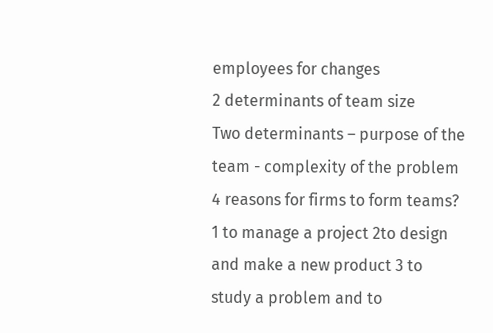employees for changes
2 determinants of team size
Two determinants – purpose of the team - complexity of the problem
4 reasons for firms to form teams?
1 to manage a project 2to design and make a new product 3 to study a problem and to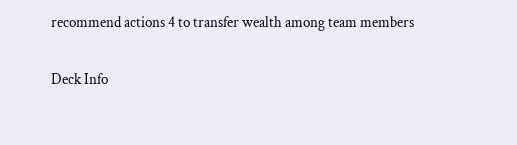recommend actions 4 to transfer wealth among team members

Deck Info